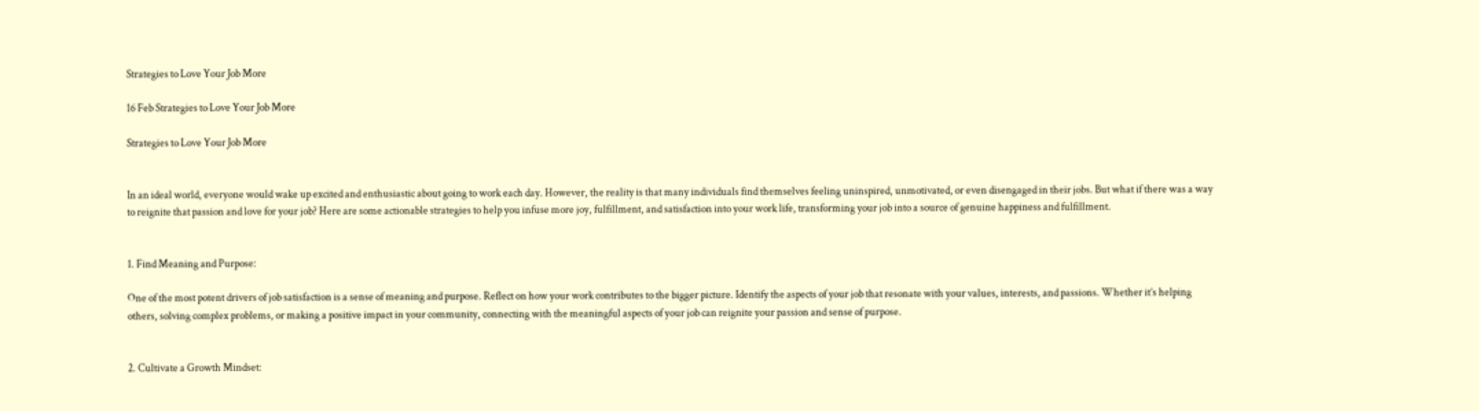Strategies to Love Your Job More

16 Feb Strategies to Love Your Job More

Strategies to Love Your Job More


In an ideal world, everyone would wake up excited and enthusiastic about going to work each day. However, the reality is that many individuals find themselves feeling uninspired, unmotivated, or even disengaged in their jobs. But what if there was a way to reignite that passion and love for your job? Here are some actionable strategies to help you infuse more joy, fulfillment, and satisfaction into your work life, transforming your job into a source of genuine happiness and fulfillment.


1. Find Meaning and Purpose:

One of the most potent drivers of job satisfaction is a sense of meaning and purpose. Reflect on how your work contributes to the bigger picture. Identify the aspects of your job that resonate with your values, interests, and passions. Whether it’s helping others, solving complex problems, or making a positive impact in your community, connecting with the meaningful aspects of your job can reignite your passion and sense of purpose.


2. Cultivate a Growth Mindset: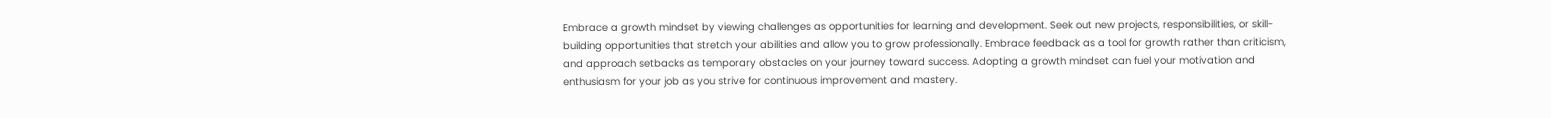Embrace a growth mindset by viewing challenges as opportunities for learning and development. Seek out new projects, responsibilities, or skill-building opportunities that stretch your abilities and allow you to grow professionally. Embrace feedback as a tool for growth rather than criticism, and approach setbacks as temporary obstacles on your journey toward success. Adopting a growth mindset can fuel your motivation and enthusiasm for your job as you strive for continuous improvement and mastery.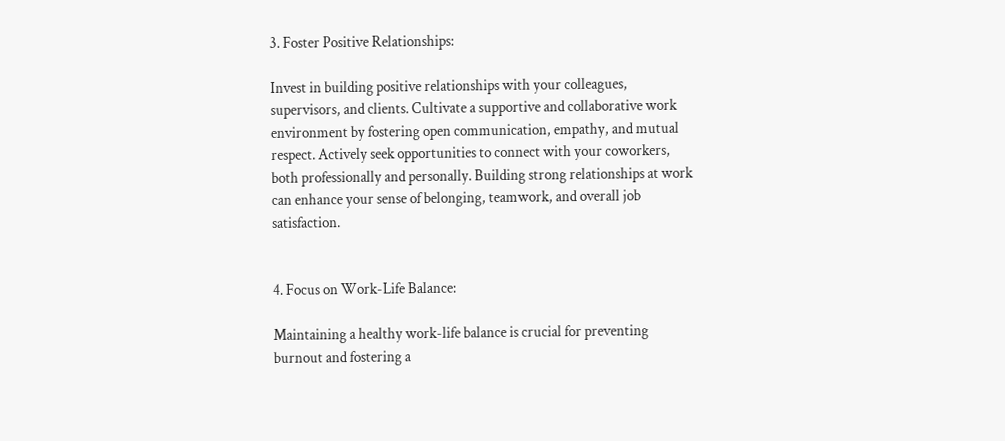3. Foster Positive Relationships:

Invest in building positive relationships with your colleagues, supervisors, and clients. Cultivate a supportive and collaborative work environment by fostering open communication, empathy, and mutual respect. Actively seek opportunities to connect with your coworkers, both professionally and personally. Building strong relationships at work can enhance your sense of belonging, teamwork, and overall job satisfaction.


4. Focus on Work-Life Balance:

Maintaining a healthy work-life balance is crucial for preventing burnout and fostering a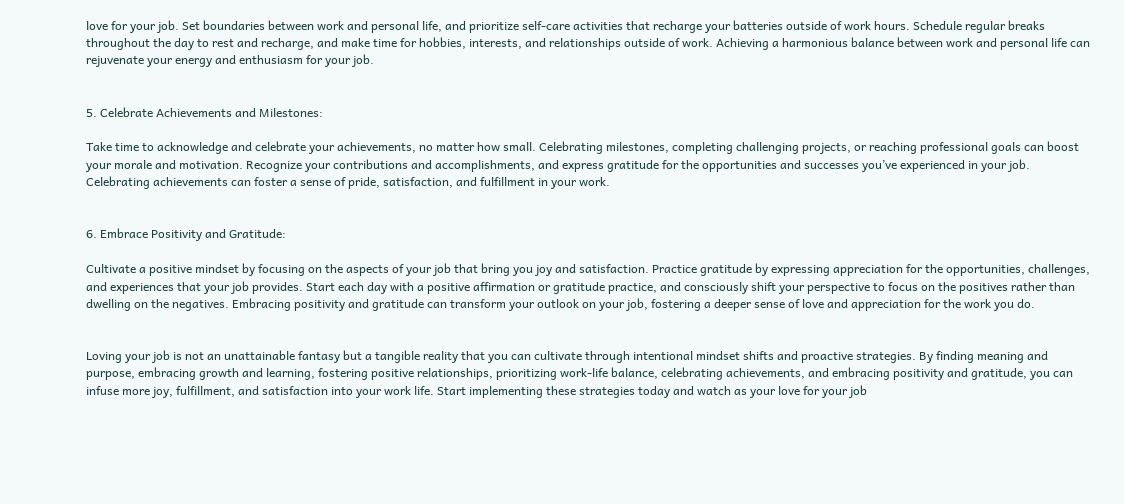love for your job. Set boundaries between work and personal life, and prioritize self-care activities that recharge your batteries outside of work hours. Schedule regular breaks throughout the day to rest and recharge, and make time for hobbies, interests, and relationships outside of work. Achieving a harmonious balance between work and personal life can rejuvenate your energy and enthusiasm for your job.


5. Celebrate Achievements and Milestones:

Take time to acknowledge and celebrate your achievements, no matter how small. Celebrating milestones, completing challenging projects, or reaching professional goals can boost your morale and motivation. Recognize your contributions and accomplishments, and express gratitude for the opportunities and successes you’ve experienced in your job. Celebrating achievements can foster a sense of pride, satisfaction, and fulfillment in your work.


6. Embrace Positivity and Gratitude:

Cultivate a positive mindset by focusing on the aspects of your job that bring you joy and satisfaction. Practice gratitude by expressing appreciation for the opportunities, challenges, and experiences that your job provides. Start each day with a positive affirmation or gratitude practice, and consciously shift your perspective to focus on the positives rather than dwelling on the negatives. Embracing positivity and gratitude can transform your outlook on your job, fostering a deeper sense of love and appreciation for the work you do.


Loving your job is not an unattainable fantasy but a tangible reality that you can cultivate through intentional mindset shifts and proactive strategies. By finding meaning and purpose, embracing growth and learning, fostering positive relationships, prioritizing work-life balance, celebrating achievements, and embracing positivity and gratitude, you can infuse more joy, fulfillment, and satisfaction into your work life. Start implementing these strategies today and watch as your love for your job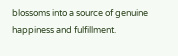blossoms into a source of genuine happiness and fulfillment.